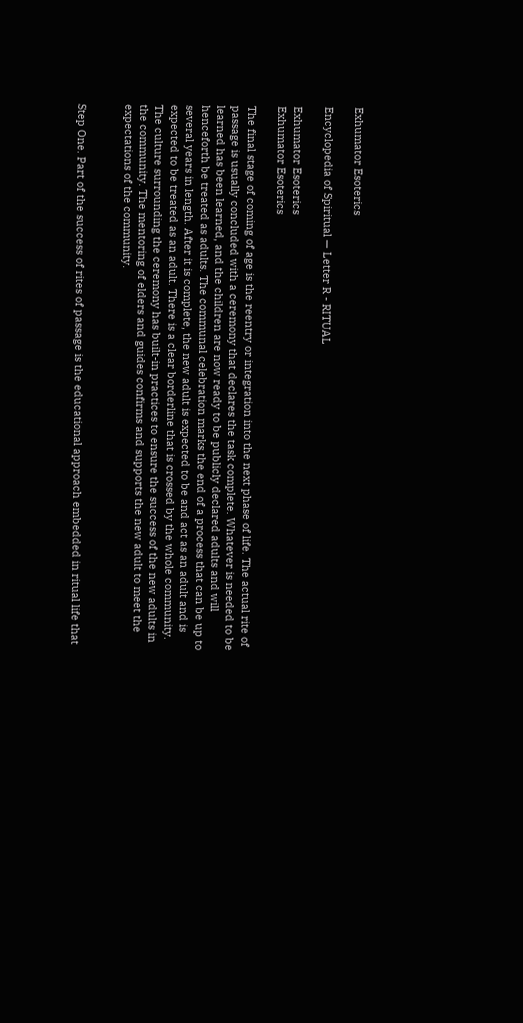Exhumator Esoterics

Encyclopedia of Spiritual — Letter R - RITUAL

Exhumator Esoterics
Exhumator Esoterics

The final stage of coming of age is the reentry or integration into the next phase of life. The actual rite of passage is usually concluded with a ceremony that declares the task complete. Whatever is needed to be learned has been learned, and the children are now ready to be publicly declared adults and will henceforth be treated as adults. The communal celebration marks the end of a process that can be up to several years in length. After it is complete, the new adult is expected to be and act as an adult and is expected to be treated as an adult. There is a clear borderline that is crossed by the whole community. The culture surrounding the ceremony has built-in practices to ensure the success of the new adults in the community. The mentoring of elders and guides confirms and supports the new adult to meet the expectations of the community.


Step One. Part of the success of rites of passage is the educational approach embedded in ritual life that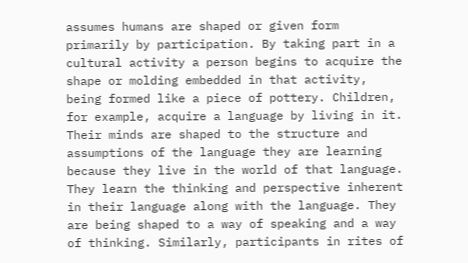assumes humans are shaped or given form primarily by participation. By taking part in a cultural activity a person begins to acquire the shape or molding embedded in that activity, being formed like a piece of pottery. Children, for example, acquire a language by living in it. Their minds are shaped to the structure and assumptions of the language they are learning because they live in the world of that language. They learn the thinking and perspective inherent in their language along with the language. They are being shaped to a way of speaking and a way of thinking. Similarly, participants in rites of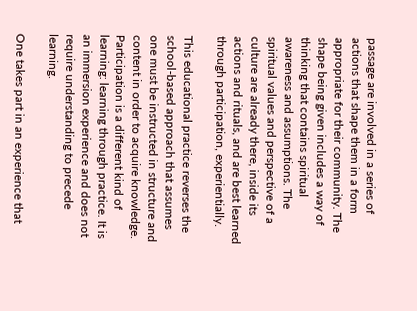passage are involved in a series of actions that shape them in a form appropriate for their community. The shape being given includes a way of thinking that contains spiritual awareness and assumptions. The spiritual values and perspective of a culture are already there, inside its actions and rituals, and are best learned through participation, experientially.

This educational practice reverses the school-based approach that assumes one must be instructed in structure and content in order to acquire knowledge. Participation is a different kind of learning: learning through practice. It is an immersion experience and does not require understanding to precede learning.

One takes part in an experience that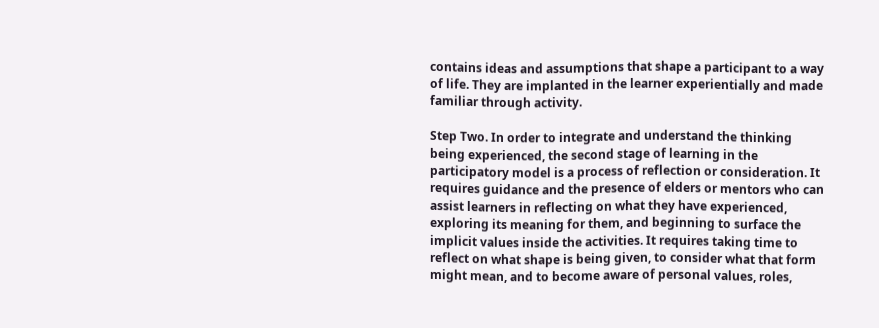contains ideas and assumptions that shape a participant to a way of life. They are implanted in the learner experientially and made familiar through activity.

Step Two. In order to integrate and understand the thinking being experienced, the second stage of learning in the participatory model is a process of reflection or consideration. It requires guidance and the presence of elders or mentors who can assist learners in reflecting on what they have experienced, exploring its meaning for them, and beginning to surface the implicit values inside the activities. It requires taking time to reflect on what shape is being given, to consider what that form might mean, and to become aware of personal values, roles,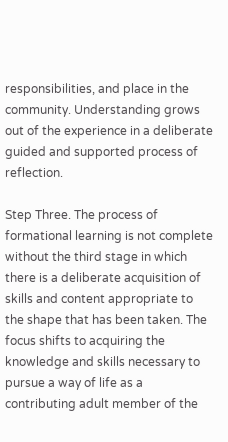responsibilities, and place in the community. Understanding grows out of the experience in a deliberate guided and supported process of reflection.

Step Three. The process of formational learning is not complete without the third stage in which there is a deliberate acquisition of skills and content appropriate to the shape that has been taken. The focus shifts to acquiring the knowledge and skills necessary to pursue a way of life as a contributing adult member of the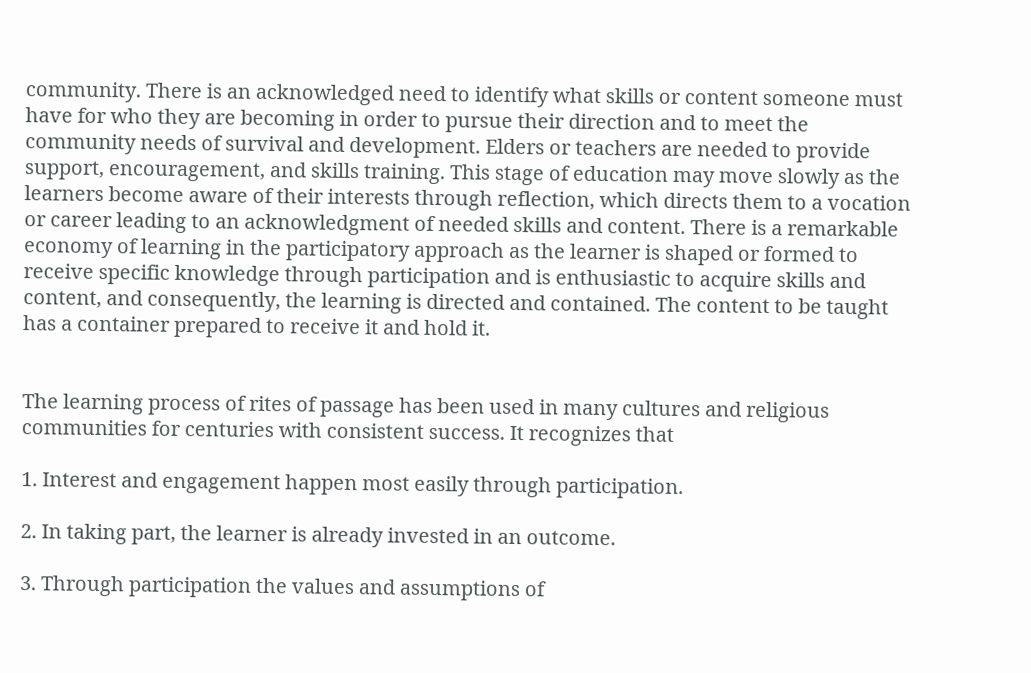community. There is an acknowledged need to identify what skills or content someone must have for who they are becoming in order to pursue their direction and to meet the community needs of survival and development. Elders or teachers are needed to provide support, encouragement, and skills training. This stage of education may move slowly as the learners become aware of their interests through reflection, which directs them to a vocation or career leading to an acknowledgment of needed skills and content. There is a remarkable economy of learning in the participatory approach as the learner is shaped or formed to receive specific knowledge through participation and is enthusiastic to acquire skills and content, and consequently, the learning is directed and contained. The content to be taught has a container prepared to receive it and hold it.


The learning process of rites of passage has been used in many cultures and religious communities for centuries with consistent success. It recognizes that

1. Interest and engagement happen most easily through participation.

2. In taking part, the learner is already invested in an outcome.

3. Through participation the values and assumptions of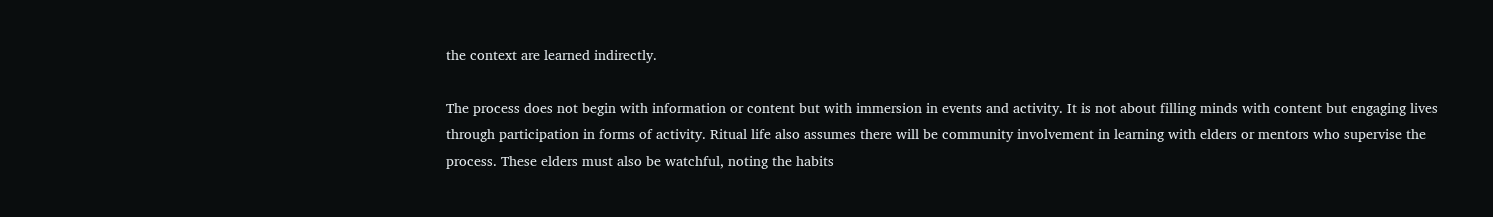the context are learned indirectly.

The process does not begin with information or content but with immersion in events and activity. It is not about filling minds with content but engaging lives through participation in forms of activity. Ritual life also assumes there will be community involvement in learning with elders or mentors who supervise the process. These elders must also be watchful, noting the habits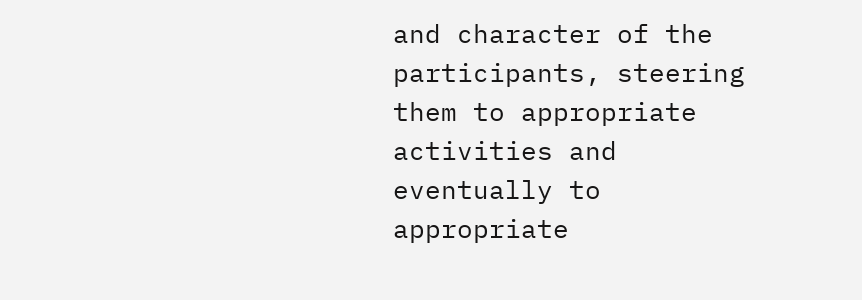and character of the participants, steering them to appropriate activities and eventually to appropriate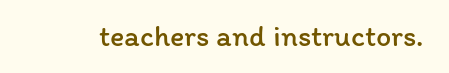teachers and instructors.